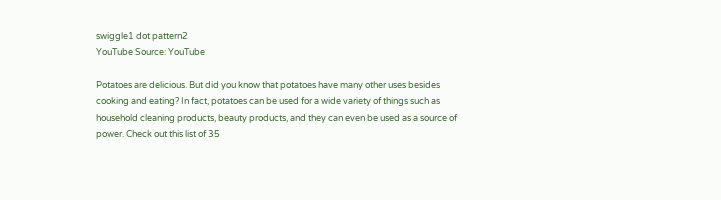swiggle1 dot pattern2
YouTube Source: YouTube

Potatoes are delicious. But did you know that potatoes have many other uses besides cooking and eating? In fact, potatoes can be used for a wide variety of things such as household cleaning products, beauty products, and they can even be used as a source of power. Check out this list of 35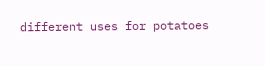different uses for potatoes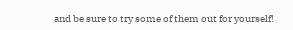and be sure to try some of them out for yourself!